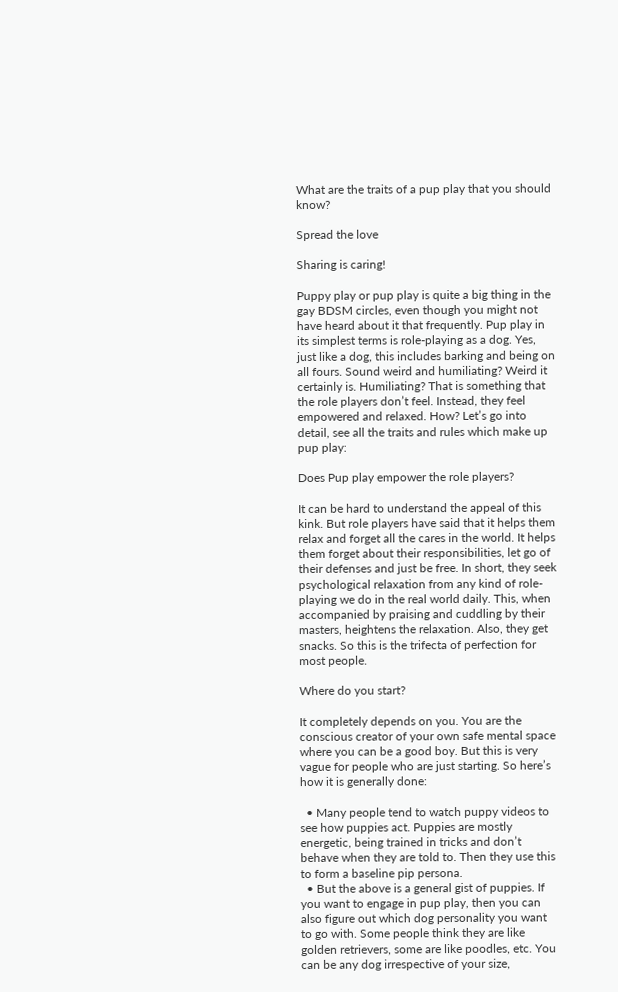What are the traits of a pup play that you should know?

Spread the love

Sharing is caring!

Puppy play or pup play is quite a big thing in the gay BDSM circles, even though you might not have heard about it that frequently. Pup play in its simplest terms is role-playing as a dog. Yes, just like a dog, this includes barking and being on all fours. Sound weird and humiliating? Weird it certainly is. Humiliating? That is something that the role players don’t feel. Instead, they feel empowered and relaxed. How? Let’s go into detail, see all the traits and rules which make up pup play:

Does Pup play empower the role players?

It can be hard to understand the appeal of this kink. But role players have said that it helps them relax and forget all the cares in the world. It helps them forget about their responsibilities, let go of their defenses and just be free. In short, they seek psychological relaxation from any kind of role-playing we do in the real world daily. This, when accompanied by praising and cuddling by their masters, heightens the relaxation. Also, they get snacks. So this is the trifecta of perfection for most people.

Where do you start?

It completely depends on you. You are the conscious creator of your own safe mental space where you can be a good boy. But this is very vague for people who are just starting. So here’s how it is generally done:

  • Many people tend to watch puppy videos to see how puppies act. Puppies are mostly energetic, being trained in tricks and don’t behave when they are told to. Then they use this to form a baseline pip persona.
  • But the above is a general gist of puppies. If you want to engage in pup play, then you can also figure out which dog personality you want to go with. Some people think they are like golden retrievers, some are like poodles, etc. You can be any dog irrespective of your size,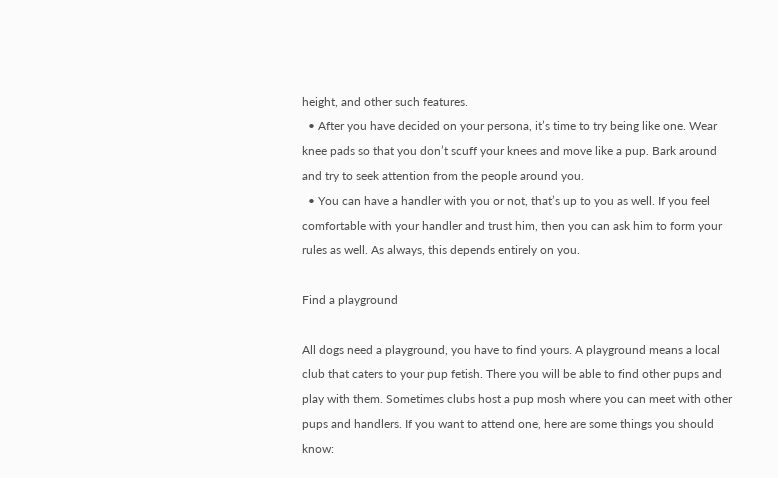height, and other such features.
  • After you have decided on your persona, it’s time to try being like one. Wear knee pads so that you don’t scuff your knees and move like a pup. Bark around and try to seek attention from the people around you.
  • You can have a handler with you or not, that’s up to you as well. If you feel comfortable with your handler and trust him, then you can ask him to form your rules as well. As always, this depends entirely on you.

Find a playground

All dogs need a playground, you have to find yours. A playground means a local club that caters to your pup fetish. There you will be able to find other pups and play with them. Sometimes clubs host a pup mosh where you can meet with other pups and handlers. If you want to attend one, here are some things you should know: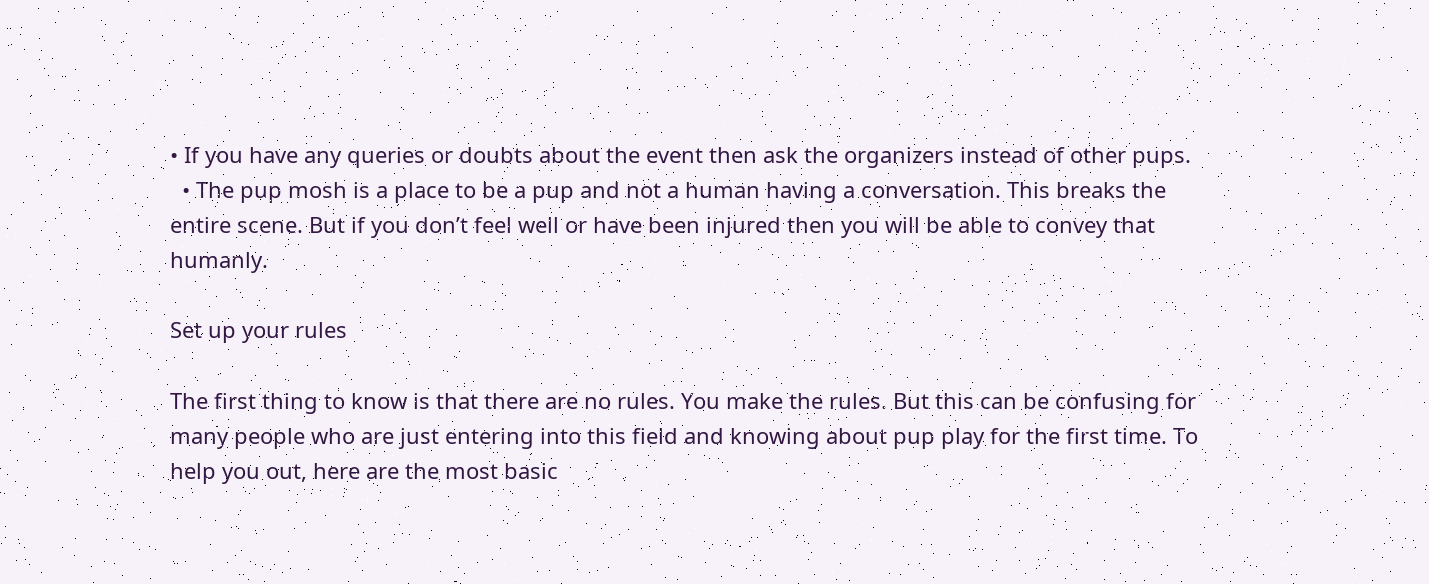• If you have any queries or doubts about the event then ask the organizers instead of other pups.
  • The pup mosh is a place to be a pup and not a human having a conversation. This breaks the entire scene. But if you don’t feel well or have been injured then you will be able to convey that humanly.

Set up your rules

The first thing to know is that there are no rules. You make the rules. But this can be confusing for many people who are just entering into this field and knowing about pup play for the first time. To help you out, here are the most basic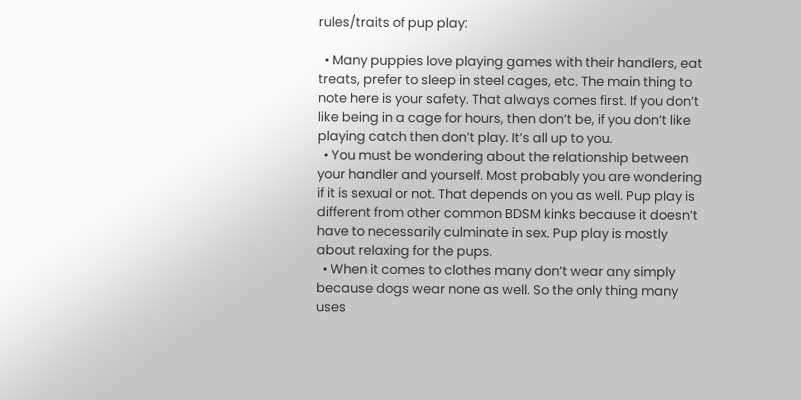rules/traits of pup play:

  • Many puppies love playing games with their handlers, eat treats, prefer to sleep in steel cages, etc. The main thing to note here is your safety. That always comes first. If you don’t like being in a cage for hours, then don’t be, if you don’t like playing catch then don’t play. It’s all up to you.
  • You must be wondering about the relationship between your handler and yourself. Most probably you are wondering if it is sexual or not. That depends on you as well. Pup play is different from other common BDSM kinks because it doesn’t have to necessarily culminate in sex. Pup play is mostly about relaxing for the pups.
  • When it comes to clothes many don’t wear any simply because dogs wear none as well. So the only thing many uses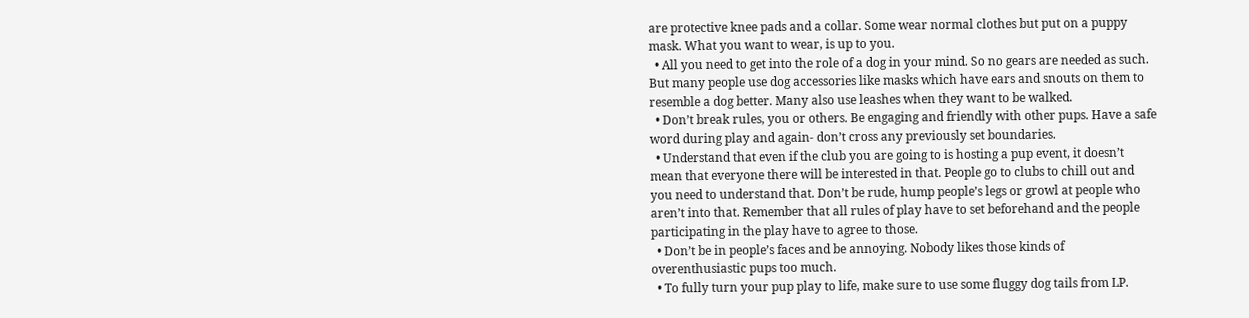are protective knee pads and a collar. Some wear normal clothes but put on a puppy mask. What you want to wear, is up to you.
  • All you need to get into the role of a dog in your mind. So no gears are needed as such. But many people use dog accessories like masks which have ears and snouts on them to resemble a dog better. Many also use leashes when they want to be walked.
  • Don’t break rules, you or others. Be engaging and friendly with other pups. Have a safe word during play and again- don’t cross any previously set boundaries.
  • Understand that even if the club you are going to is hosting a pup event, it doesn’t mean that everyone there will be interested in that. People go to clubs to chill out and you need to understand that. Don’t be rude, hump people’s legs or growl at people who aren’t into that. Remember that all rules of play have to set beforehand and the people participating in the play have to agree to those.
  • Don’t be in people’s faces and be annoying. Nobody likes those kinds of overenthusiastic pups too much.
  • To fully turn your pup play to life, make sure to use some fluggy dog tails from LP.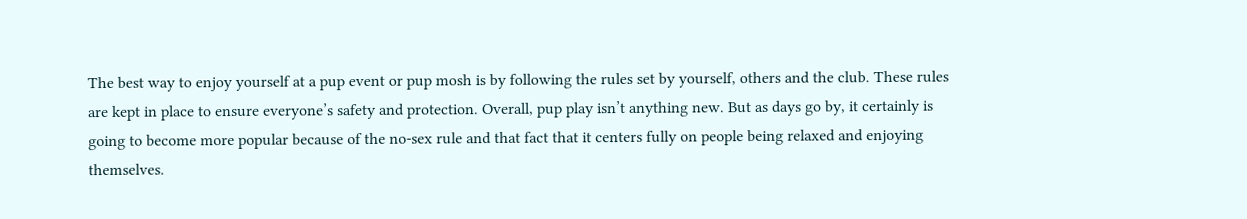The best way to enjoy yourself at a pup event or pup mosh is by following the rules set by yourself, others and the club. These rules are kept in place to ensure everyone’s safety and protection. Overall, pup play isn’t anything new. But as days go by, it certainly is going to become more popular because of the no-sex rule and that fact that it centers fully on people being relaxed and enjoying themselves.